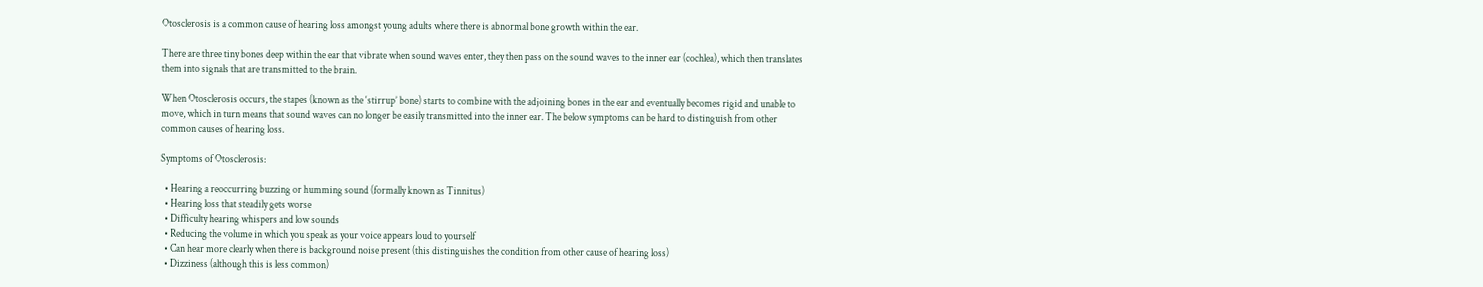Otosclerosis is a common cause of hearing loss amongst young adults where there is abnormal bone growth within the ear.

There are three tiny bones deep within the ear that vibrate when sound waves enter, they then pass on the sound waves to the inner ear (cochlea), which then translates them into signals that are transmitted to the brain.

When Otosclerosis occurs, the stapes (known as the ‘stirrup’ bone) starts to combine with the adjoining bones in the ear and eventually becomes rigid and unable to move, which in turn means that sound waves can no longer be easily transmitted into the inner ear. The below symptoms can be hard to distinguish from other common causes of hearing loss.

Symptoms of Otosclerosis:

  • Hearing a reoccurring buzzing or humming sound (formally known as Tinnitus)
  • Hearing loss that steadily gets worse
  • Difficulty hearing whispers and low sounds
  • Reducing the volume in which you speak as your voice appears loud to yourself
  • Can hear more clearly when there is background noise present (this distinguishes the condition from other cause of hearing loss)
  • Dizziness (although this is less common)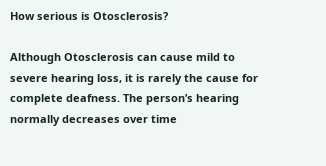How serious is Otosclerosis?

Although Otosclerosis can cause mild to severe hearing loss, it is rarely the cause for complete deafness. The person’s hearing normally decreases over time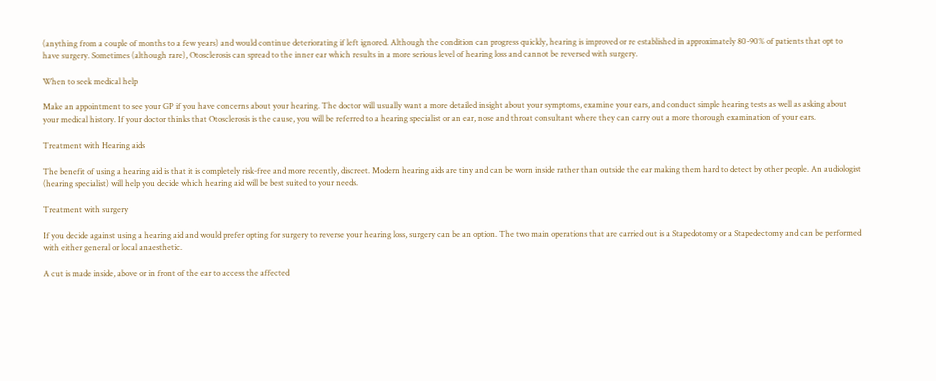(anything from a couple of months to a few years) and would continue deteriorating if left ignored. Although the condition can progress quickly, hearing is improved or re established in approximately 80-90% of patients that opt to have surgery. Sometimes (although rare), Otosclerosis can spread to the inner ear which results in a more serious level of hearing loss and cannot be reversed with surgery.

When to seek medical help

Make an appointment to see your GP if you have concerns about your hearing. The doctor will usually want a more detailed insight about your symptoms, examine your ears, and conduct simple hearing tests as well as asking about your medical history. If your doctor thinks that Otosclerosis is the cause, you will be referred to a hearing specialist or an ear, nose and throat consultant where they can carry out a more thorough examination of your ears.

Treatment with Hearing aids

The benefit of using a hearing aid is that it is completely risk-free and more recently, discreet. Modern hearing aids are tiny and can be worn inside rather than outside the ear making them hard to detect by other people. An audiologist (hearing specialist) will help you decide which hearing aid will be best suited to your needs.

Treatment with surgery

If you decide against using a hearing aid and would prefer opting for surgery to reverse your hearing loss, surgery can be an option. The two main operations that are carried out is a Stapedotomy or a Stapedectomy and can be performed with either general or local anaesthetic.

A cut is made inside, above or in front of the ear to access the affected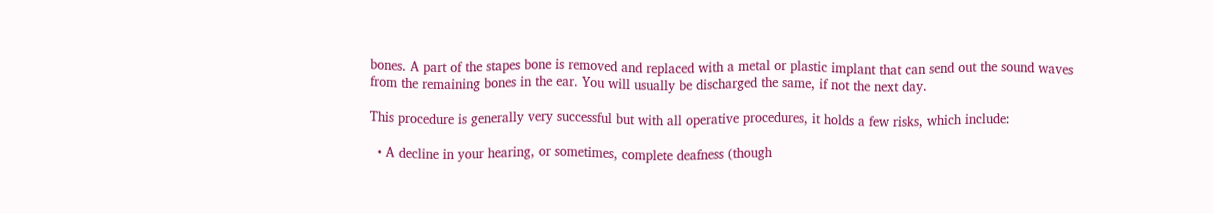bones. A part of the stapes bone is removed and replaced with a metal or plastic implant that can send out the sound waves from the remaining bones in the ear. You will usually be discharged the same, if not the next day.

This procedure is generally very successful but with all operative procedures, it holds a few risks, which include:

  • A decline in your hearing, or sometimes, complete deafness (though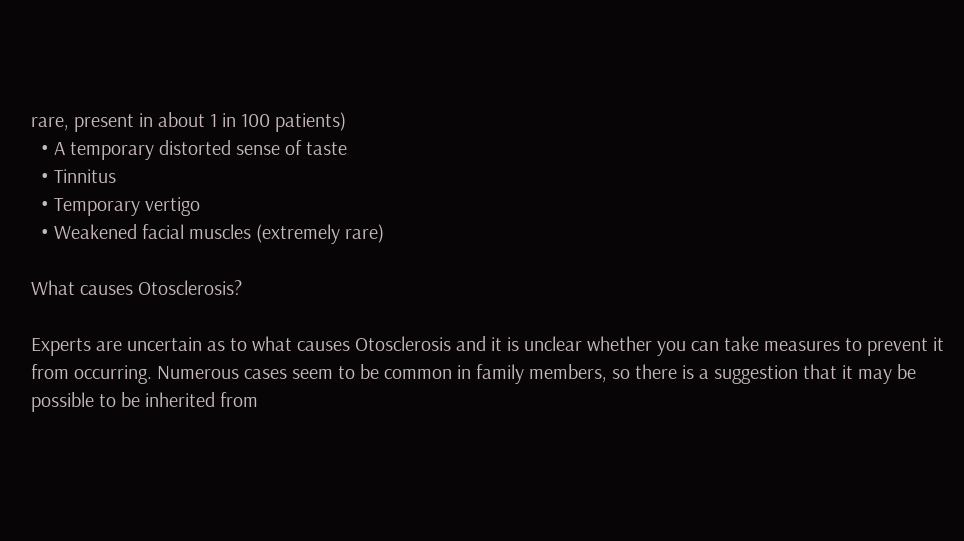rare, present in about 1 in 100 patients)
  • A temporary distorted sense of taste
  • Tinnitus
  • Temporary vertigo
  • Weakened facial muscles (extremely rare)

What causes Otosclerosis?

Experts are uncertain as to what causes Otosclerosis and it is unclear whether you can take measures to prevent it from occurring. Numerous cases seem to be common in family members, so there is a suggestion that it may be possible to be inherited from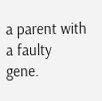a parent with a faulty gene.